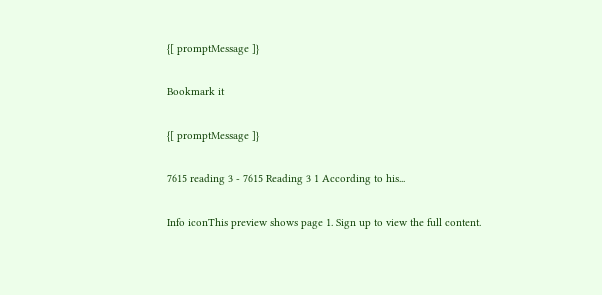{[ promptMessage ]}

Bookmark it

{[ promptMessage ]}

7615 reading 3 - 7615 Reading 3 1 According to his...

Info iconThis preview shows page 1. Sign up to view the full content.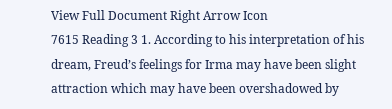View Full Document Right Arrow Icon
7615 Reading 3 1. According to his interpretation of his dream, Freud’s feelings for Irma may have been slight attraction which may have been overshadowed by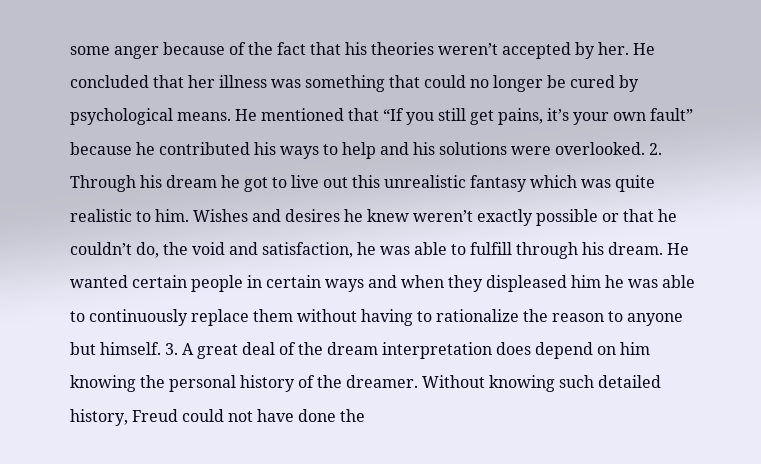some anger because of the fact that his theories weren’t accepted by her. He concluded that her illness was something that could no longer be cured by psychological means. He mentioned that “If you still get pains, it’s your own fault” because he contributed his ways to help and his solutions were overlooked. 2. Through his dream he got to live out this unrealistic fantasy which was quite realistic to him. Wishes and desires he knew weren’t exactly possible or that he couldn’t do, the void and satisfaction, he was able to fulfill through his dream. He wanted certain people in certain ways and when they displeased him he was able to continuously replace them without having to rationalize the reason to anyone but himself. 3. A great deal of the dream interpretation does depend on him knowing the personal history of the dreamer. Without knowing such detailed history, Freud could not have done the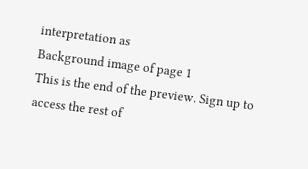interpretation as
Background image of page 1
This is the end of the preview. Sign up to access the rest of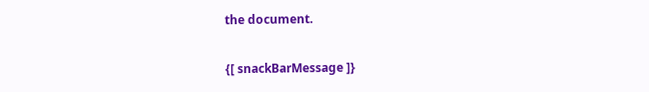the document.

{[ snackBarMessage ]}